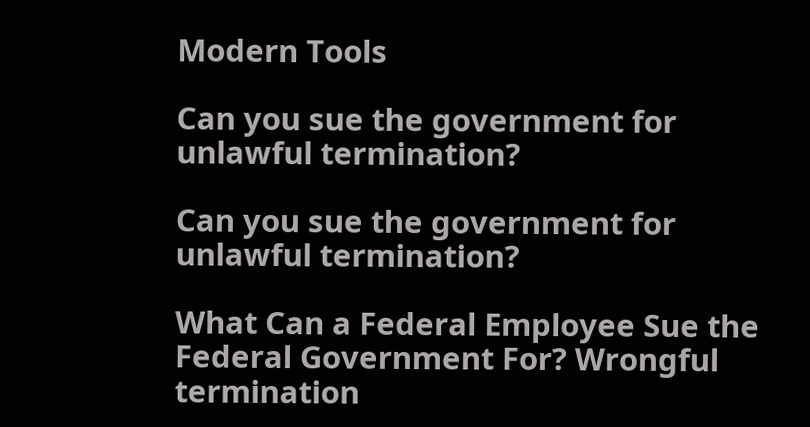Modern Tools

Can you sue the government for unlawful termination?

Can you sue the government for unlawful termination?

What Can a Federal Employee Sue the Federal Government For? Wrongful termination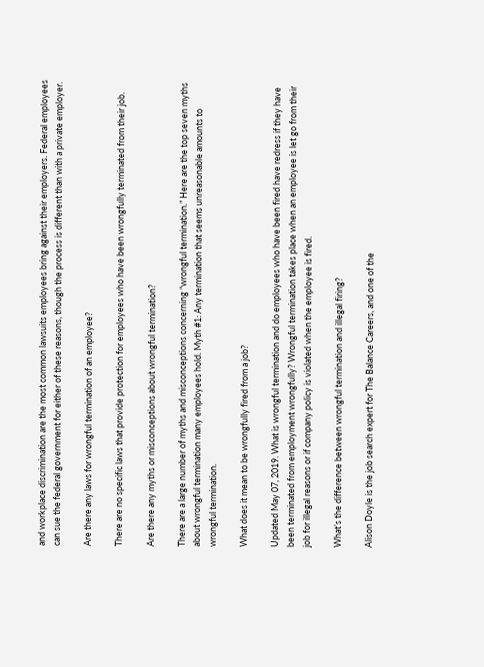and workplace discrimination are the most common lawsuits employees bring against their employers. Federal employees can sue the federal government for either of these reasons, though the process is different than with a private employer.

Are there any laws for wrongful termination of an employee?

There are no specific laws that provide protection for employees who have been wrongfully terminated from their job.

Are there any myths or misconceptions about wrongful termination?

There are a large number of myths and misconceptions concerning “wrongful termination.” Here are the top seven myths about wrongful termination many employees hold. Myth #1: Any termination that seems unreasonable amounts to wrongful termination.

What does it mean to be wrongfully fired from a job?

Updated May 07, 2019. What is wrongful termination and do employees who have been fired have redress if they have been terminated from employment wrongfully? Wrongful termination takes place when an employee is let go from their job for illegal reasons or if company policy is violated when the employee is fired.

What’s the difference between wrongful termination and illegal firing?

Alison Doyle is the job search expert for The Balance Careers, and one of the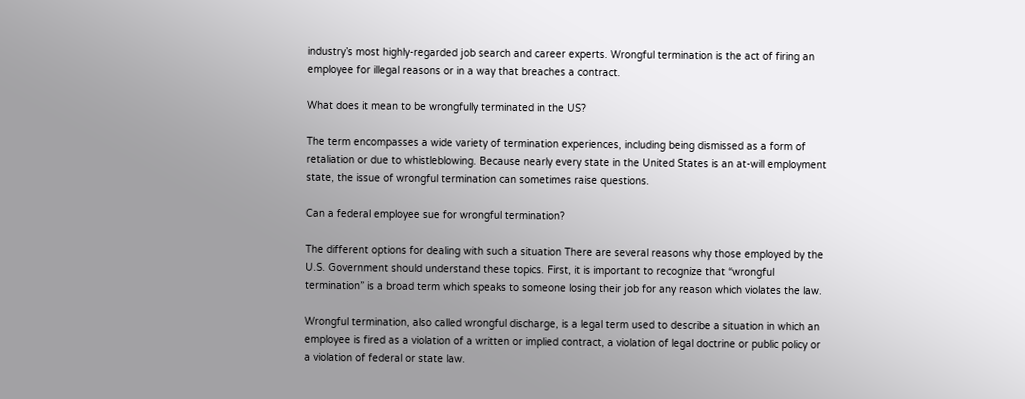industry’s most highly-regarded job search and career experts. Wrongful termination is the act of firing an employee for illegal reasons or in a way that breaches a contract.

What does it mean to be wrongfully terminated in the US?

The term encompasses a wide variety of termination experiences, including being dismissed as a form of retaliation or due to whistleblowing. Because nearly every state in the United States is an at-will employment state, the issue of wrongful termination can sometimes raise questions.

Can a federal employee sue for wrongful termination?

The different options for dealing with such a situation There are several reasons why those employed by the U.S. Government should understand these topics. First, it is important to recognize that “wrongful termination” is a broad term which speaks to someone losing their job for any reason which violates the law.

Wrongful termination, also called wrongful discharge, is a legal term used to describe a situation in which an employee is fired as a violation of a written or implied contract, a violation of legal doctrine or public policy or a violation of federal or state law.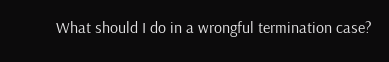What should I do in a wrongful termination case?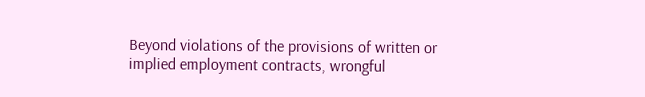Beyond violations of the provisions of written or implied employment contracts, wrongful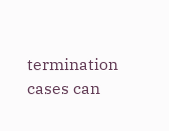termination cases can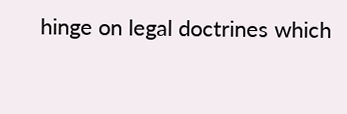hinge on legal doctrines which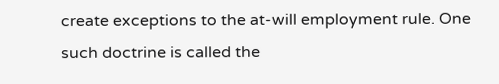create exceptions to the at-will employment rule. One such doctrine is called the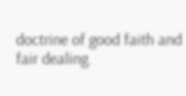doctrine of good faith and fair dealing.